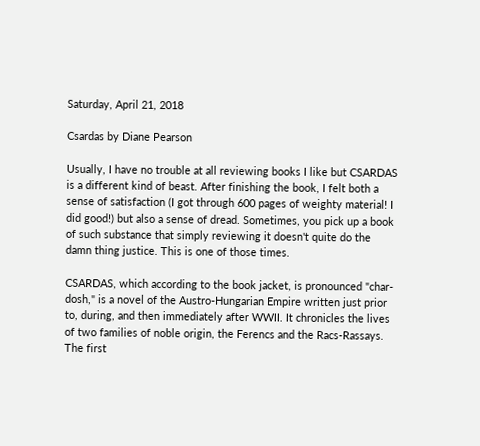Saturday, April 21, 2018

Csardas by Diane Pearson

Usually, I have no trouble at all reviewing books I like but CSARDAS is a different kind of beast. After finishing the book, I felt both a sense of satisfaction (I got through 600 pages of weighty material! I did good!) but also a sense of dread. Sometimes, you pick up a book of such substance that simply reviewing it doesn't quite do the damn thing justice. This is one of those times.

CSARDAS, which according to the book jacket, is pronounced "char-dosh," is a novel of the Austro-Hungarian Empire written just prior to, during, and then immediately after WWII. It chronicles the lives of two families of noble origin, the Ferencs and the Racs-Rassays. The first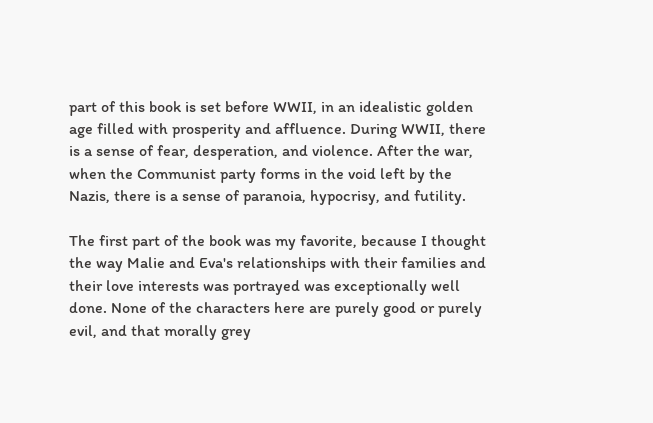part of this book is set before WWII, in an idealistic golden age filled with prosperity and affluence. During WWII, there is a sense of fear, desperation, and violence. After the war, when the Communist party forms in the void left by the Nazis, there is a sense of paranoia, hypocrisy, and futility.

The first part of the book was my favorite, because I thought the way Malie and Eva's relationships with their families and their love interests was portrayed was exceptionally well done. None of the characters here are purely good or purely evil, and that morally grey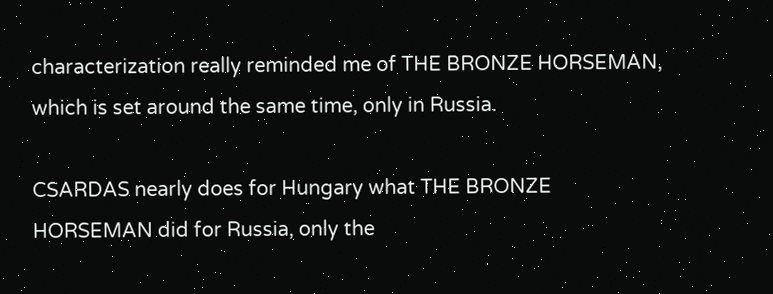characterization really reminded me of THE BRONZE HORSEMAN, which is set around the same time, only in Russia.

CSARDAS nearly does for Hungary what THE BRONZE HORSEMAN did for Russia, only the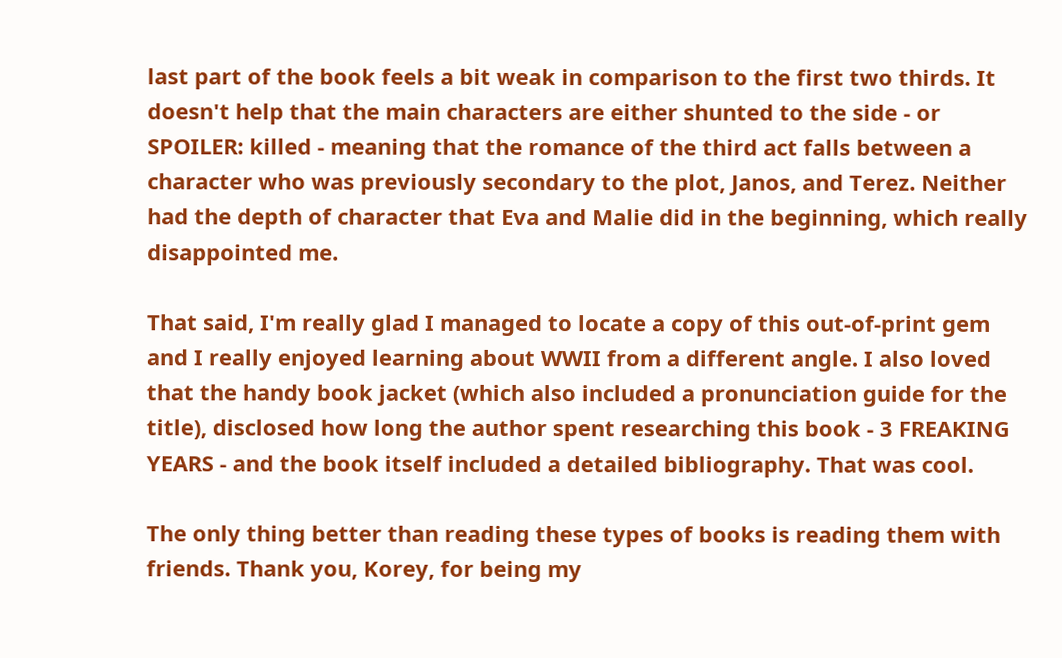last part of the book feels a bit weak in comparison to the first two thirds. It doesn't help that the main characters are either shunted to the side - or SPOILER: killed - meaning that the romance of the third act falls between a character who was previously secondary to the plot, Janos, and Terez. Neither had the depth of character that Eva and Malie did in the beginning, which really disappointed me.

That said, I'm really glad I managed to locate a copy of this out-of-print gem and I really enjoyed learning about WWII from a different angle. I also loved that the handy book jacket (which also included a pronunciation guide for the title), disclosed how long the author spent researching this book - 3 FREAKING YEARS - and the book itself included a detailed bibliography. That was cool.

The only thing better than reading these types of books is reading them with friends. Thank you, Korey, for being my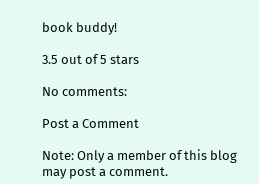book buddy!

3.5 out of 5 stars

No comments:

Post a Comment

Note: Only a member of this blog may post a comment.